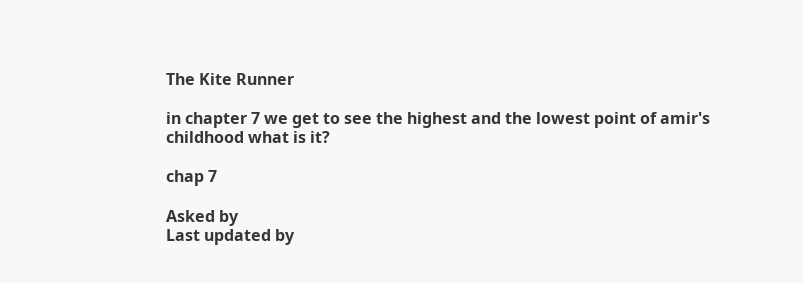The Kite Runner

in chapter 7 we get to see the highest and the lowest point of amir's childhood what is it?

chap 7

Asked by
Last updated by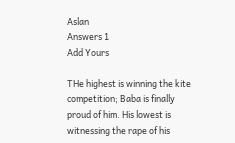Aslan
Answers 1
Add Yours

THe highest is winning the kite competition; Baba is finally proud of him. His lowest is witnessing the rape of his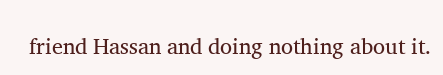friend Hassan and doing nothing about it.